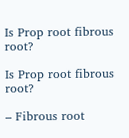Is Prop root fibrous root?

Is Prop root fibrous root?

– Fibrous root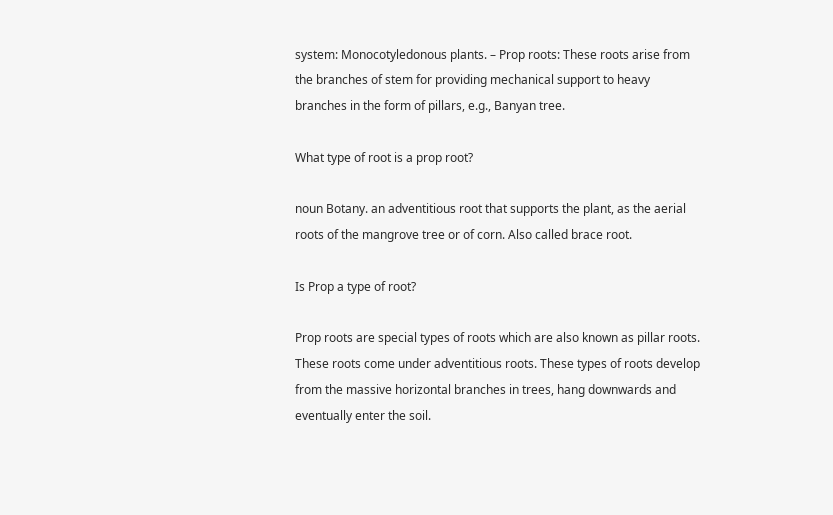system: Monocotyledonous plants. – Prop roots: These roots arise from the branches of stem for providing mechanical support to heavy branches in the form of pillars, e.g., Banyan tree.

What type of root is a prop root?

noun Botany. an adventitious root that supports the plant, as the aerial roots of the mangrove tree or of corn. Also called brace root.

Is Prop a type of root?

Prop roots are special types of roots which are also known as pillar roots. These roots come under adventitious roots. These types of roots develop from the massive horizontal branches in trees, hang downwards and eventually enter the soil.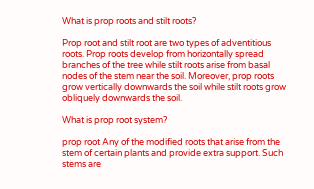What is prop roots and stilt roots?

Prop root and stilt root are two types of adventitious roots. Prop roots develop from horizontally spread branches of the tree while stilt roots arise from basal nodes of the stem near the soil. Moreover, prop roots grow vertically downwards the soil while stilt roots grow obliquely downwards the soil.

What is prop root system?

prop root Any of the modified roots that arise from the stem of certain plants and provide extra support. Such stems are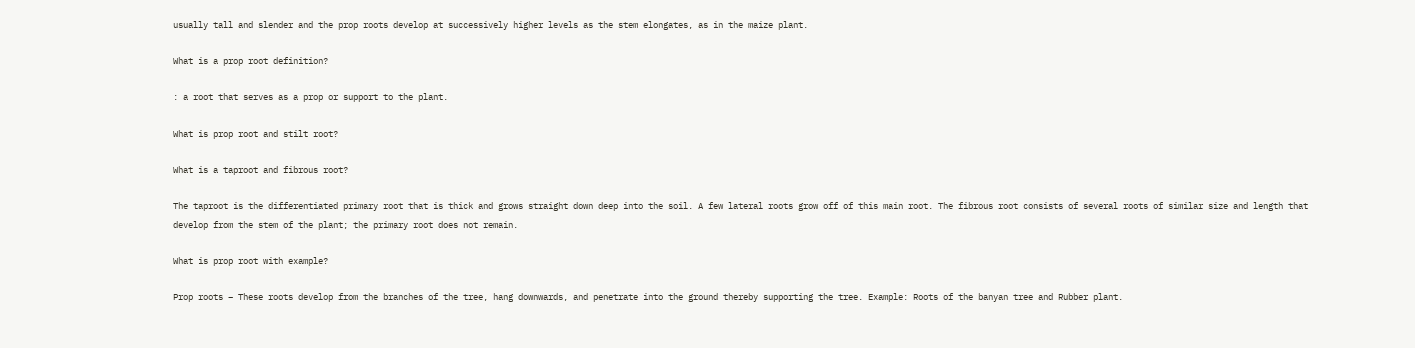usually tall and slender and the prop roots develop at successively higher levels as the stem elongates, as in the maize plant.

What is a prop root definition?

: a root that serves as a prop or support to the plant.

What is prop root and stilt root?

What is a taproot and fibrous root?

The taproot is the differentiated primary root that is thick and grows straight down deep into the soil. A few lateral roots grow off of this main root. The fibrous root consists of several roots of similar size and length that develop from the stem of the plant; the primary root does not remain.

What is prop root with example?

Prop roots – These roots develop from the branches of the tree, hang downwards, and penetrate into the ground thereby supporting the tree. Example: Roots of the banyan tree and Rubber plant.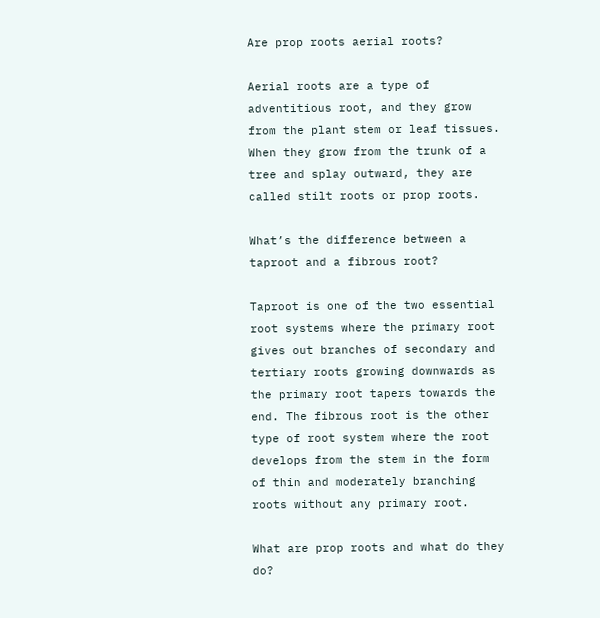Are prop roots aerial roots?

Aerial roots are a type of adventitious root, and they grow from the plant stem or leaf tissues. When they grow from the trunk of a tree and splay outward, they are called stilt roots or prop roots.

What’s the difference between a taproot and a fibrous root?

Taproot is one of the two essential root systems where the primary root gives out branches of secondary and tertiary roots growing downwards as the primary root tapers towards the end. The fibrous root is the other type of root system where the root develops from the stem in the form of thin and moderately branching roots without any primary root.

What are prop roots and what do they do?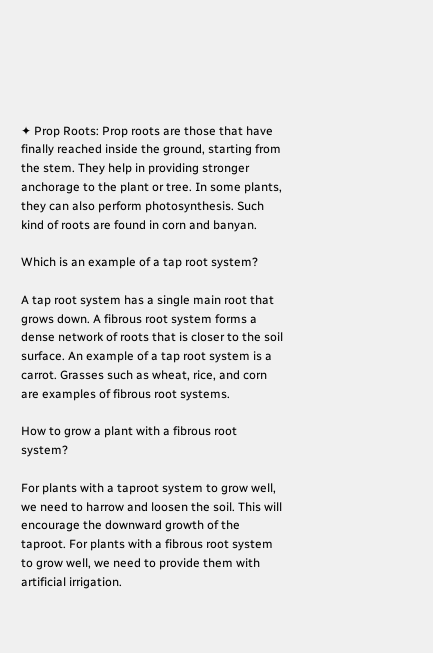✦ Prop Roots: Prop roots are those that have finally reached inside the ground, starting from the stem. They help in providing stronger anchorage to the plant or tree. In some plants, they can also perform photosynthesis. Such kind of roots are found in corn and banyan.

Which is an example of a tap root system?

A tap root system has a single main root that grows down. A fibrous root system forms a dense network of roots that is closer to the soil surface. An example of a tap root system is a carrot. Grasses such as wheat, rice, and corn are examples of fibrous root systems.

How to grow a plant with a fibrous root system?

For plants with a taproot system to grow well, we need to harrow and loosen the soil. This will encourage the downward growth of the taproot. For plants with a fibrous root system to grow well, we need to provide them with artificial irrigation.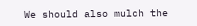We should also mulch the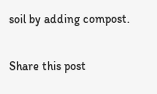soil by adding compost.

Share this post